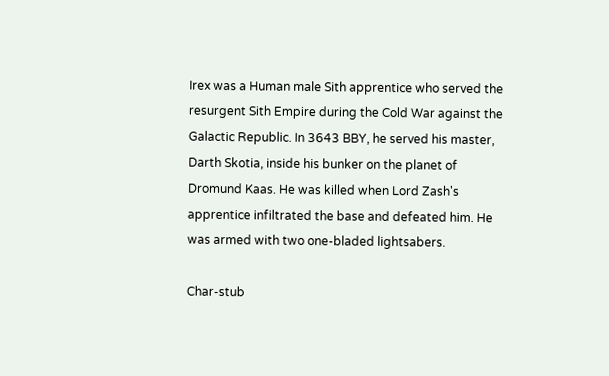Irex was a Human male Sith apprentice who served the resurgent Sith Empire during the Cold War against the Galactic Republic. In 3643 BBY, he served his master, Darth Skotia, inside his bunker on the planet of Dromund Kaas. He was killed when Lord Zash's apprentice infiltrated the base and defeated him. He was armed with two one-bladed lightsabers.

Char-stub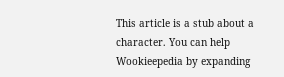This article is a stub about a character. You can help Wookieepedia by expanding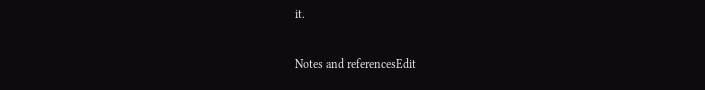it.


Notes and referencesEdit